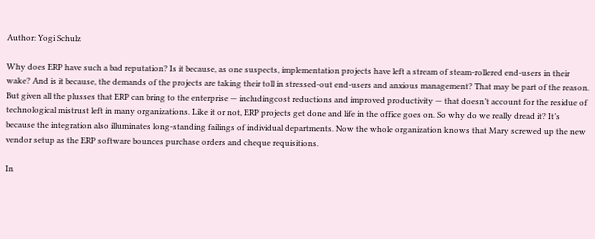Author: Yogi Schulz

Why does ERP have such a bad reputation? Is it because, as one suspects, implementation projects have left a stream of steam-rollered end-users in their wake? And is it because, the demands of the projects are taking their toll in stressed-out end-users and anxious management? That may be part of the reason. But given all the plusses that ERP can bring to the enterprise — includingcost reductions and improved productivity — that doesn’t account for the residue of technological mistrust left in many organizations. Like it or not, ERP projects get done and life in the office goes on. So why do we really dread it? It’s because the integration also illuminates long-standing failings of individual departments. Now the whole organization knows that Mary screwed up the new vendor setup as the ERP software bounces purchase orders and cheque requisitions.

In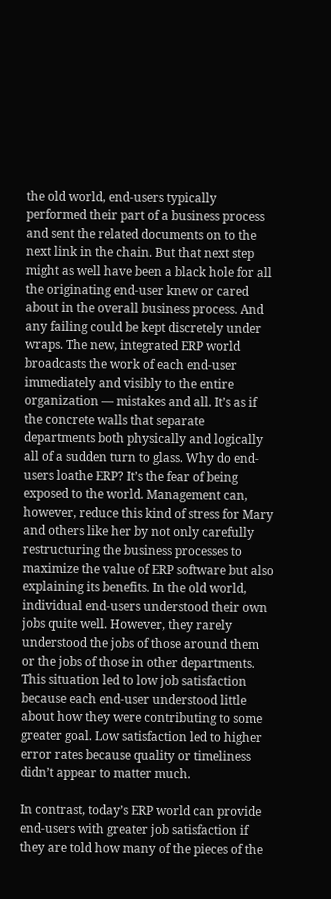the old world, end-users typically performed their part of a business process and sent the related documents on to the next link in the chain. But that next step might as well have been a black hole for all the originating end-user knew or cared about in the overall business process. And any failing could be kept discretely under wraps. The new, integrated ERP world broadcasts the work of each end-user immediately and visibly to the entire organization — mistakes and all. It’s as if the concrete walls that separate departments both physically and logically all of a sudden turn to glass. Why do end-users loathe ERP? It’s the fear of being exposed to the world. Management can, however, reduce this kind of stress for Mary and others like her by not only carefully restructuring the business processes to maximize the value of ERP software but also explaining its benefits. In the old world, individual end-users understood their own jobs quite well. However, they rarely understood the jobs of those around them or the jobs of those in other departments. This situation led to low job satisfaction because each end-user understood little about how they were contributing to some greater goal. Low satisfaction led to higher error rates because quality or timeliness didn’t appear to matter much.

In contrast, today’s ERP world can provide end-users with greater job satisfaction if they are told how many of the pieces of the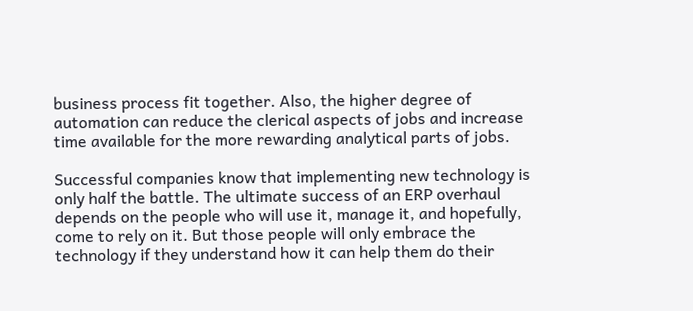business process fit together. Also, the higher degree of automation can reduce the clerical aspects of jobs and increase time available for the more rewarding analytical parts of jobs.

Successful companies know that implementing new technology is only half the battle. The ultimate success of an ERP overhaul depends on the people who will use it, manage it, and hopefully, come to rely on it. But those people will only embrace the technology if they understand how it can help them do their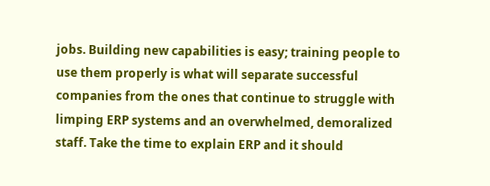jobs. Building new capabilities is easy; training people to use them properly is what will separate successful companies from the ones that continue to struggle with limping ERP systems and an overwhelmed, demoralized staff. Take the time to explain ERP and it should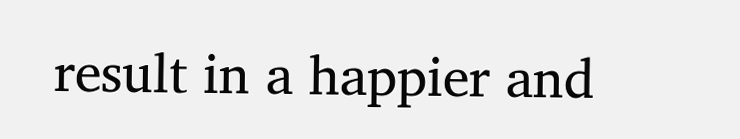result in a happier and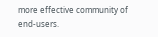more effective community of end-users.